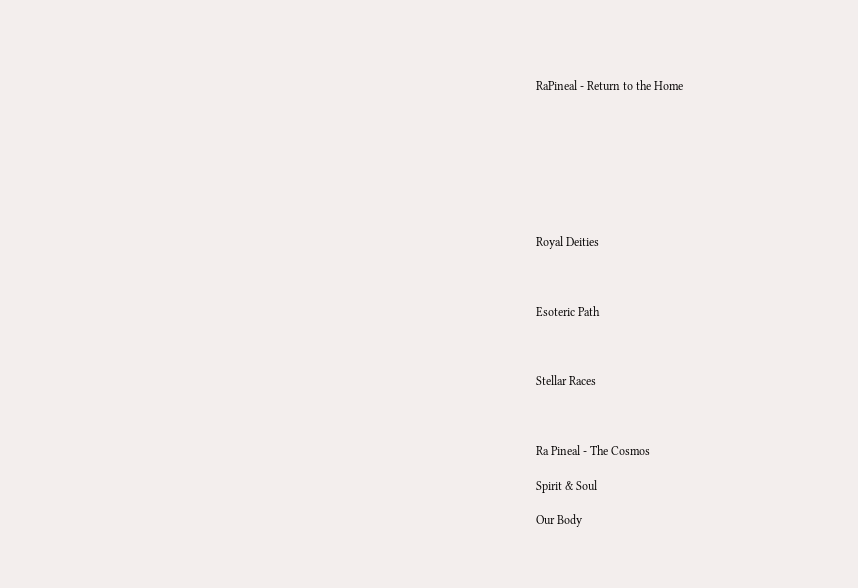RaPineal - Return to the Home








Royal Deities



Esoteric Path



Stellar Races



Ra Pineal - The Cosmos

Spirit & Soul

Our Body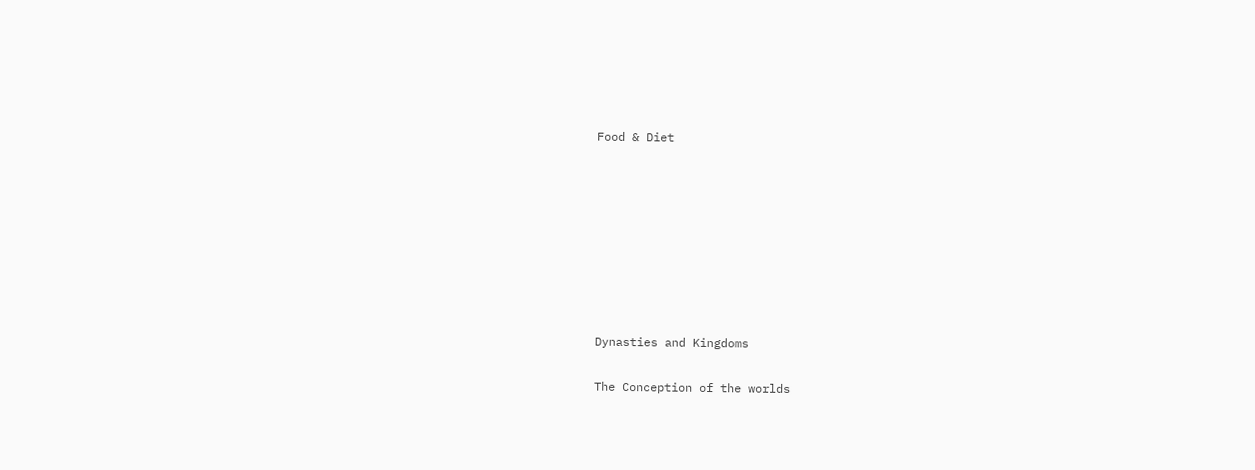Food & Diet








Dynasties and Kingdoms

The Conception of the worlds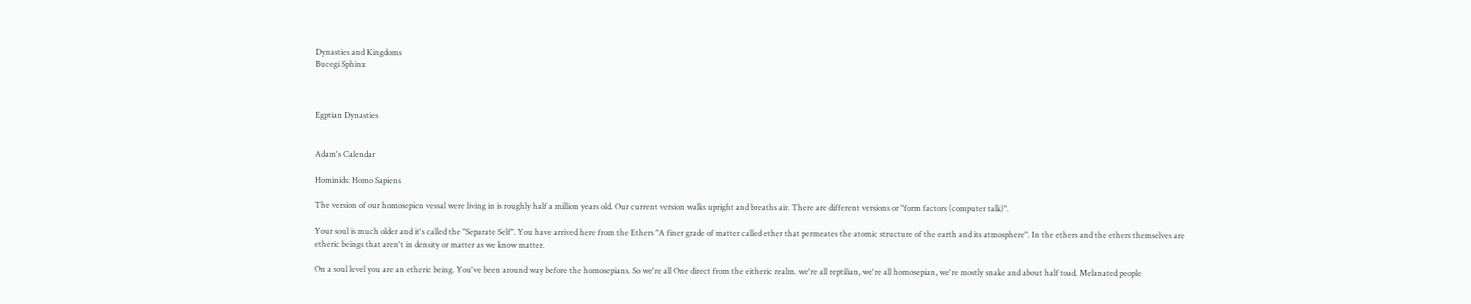Dynasties and Kingdoms
Bucegi Sphinx



Egptian Dynasties


Adam's Calendar

Hominids: Homo Sapiens

The version of our homosepien vessal were living in is roughly half a million years old. Our current version walks upright and breaths air. There are different versions or "form factors (computer talk)".

Your soul is much older and it's called the "Separate Self". You have arrived here from the Ethers "A finer grade of matter called ether that permeates the atomic structure of the earth and its atmosphere". In the ethers and the ethers themselves are etheric beings that aren't in density or matter as we know matter.

On a soul level you are an etheric being. You've been around way before the homosepians. So we're all One direct from the eitheric realm. we're all reptilian, we're all homosepian, we're mostly snake and about half toad. Melanated people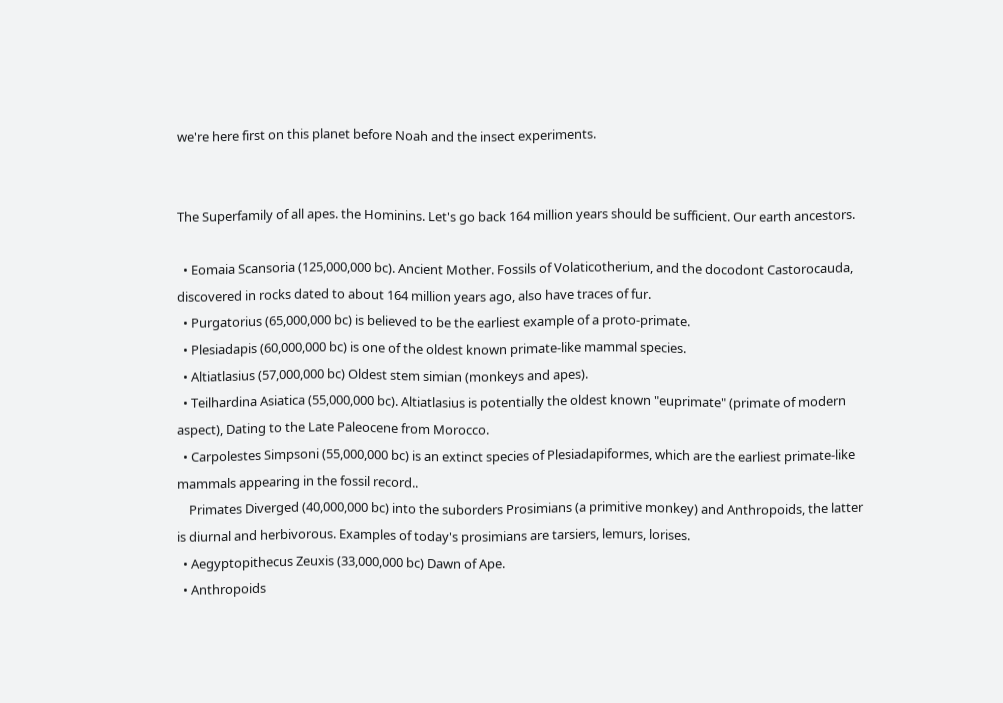we're here first on this planet before Noah and the insect experiments.


The Superfamily of all apes. the Hominins. Let's go back 164 million years should be sufficient. Our earth ancestors.

  • Eomaia Scansoria (125,000,000 bc). Ancient Mother. Fossils of Volaticotherium, and the docodont Castorocauda, discovered in rocks dated to about 164 million years ago, also have traces of fur.
  • Purgatorius (65,000,000 bc) is believed to be the earliest example of a proto-primate.
  • Plesiadapis (60,000,000 bc) is one of the oldest known primate-like mammal species.
  • Altiatlasius (57,000,000 bc) Oldest stem simian (monkeys and apes).
  • Teilhardina Asiatica (55,000,000 bc). Altiatlasius is potentially the oldest known "euprimate" (primate of modern aspect), Dating to the Late Paleocene from Morocco.
  • Carpolestes Simpsoni (55,000,000 bc) is an extinct species of Plesiadapiformes, which are the earliest primate-like mammals appearing in the fossil record..
    Primates Diverged (40,000,000 bc) into the suborders Prosimians (a primitive monkey) and Anthropoids, the latter is diurnal and herbivorous. Examples of today's prosimians are tarsiers, lemurs, lorises.
  • Aegyptopithecus Zeuxis (33,000,000 bc) Dawn of Ape.
  • Anthropoids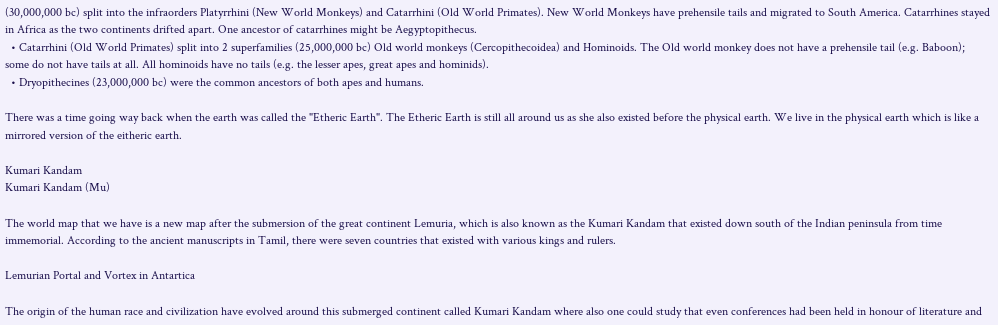(30,000,000 bc) split into the infraorders Platyrrhini (New World Monkeys) and Catarrhini (Old World Primates). New World Monkeys have prehensile tails and migrated to South America. Catarrhines stayed in Africa as the two continents drifted apart. One ancestor of catarrhines might be Aegyptopithecus.
  • Catarrhini (Old World Primates) split into 2 superfamilies (25,000,000 bc) Old world monkeys (Cercopithecoidea) and Hominoids. The Old world monkey does not have a prehensile tail (e.g. Baboon); some do not have tails at all. All hominoids have no tails (e.g. the lesser apes, great apes and hominids).
  • Dryopithecines (23,000,000 bc) were the common ancestors of both apes and humans.

There was a time going way back when the earth was called the "Etheric Earth". The Etheric Earth is still all around us as she also existed before the physical earth. We live in the physical earth which is like a mirrored version of the eitheric earth.

Kumari Kandam
Kumari Kandam (Mu)

The world map that we have is a new map after the submersion of the great continent Lemuria, which is also known as the Kumari Kandam that existed down south of the Indian peninsula from time immemorial. According to the ancient manuscripts in Tamil, there were seven countries that existed with various kings and rulers.

Lemurian Portal and Vortex in Antartica

The origin of the human race and civilization have evolved around this submerged continent called Kumari Kandam where also one could study that even conferences had been held in honour of literature and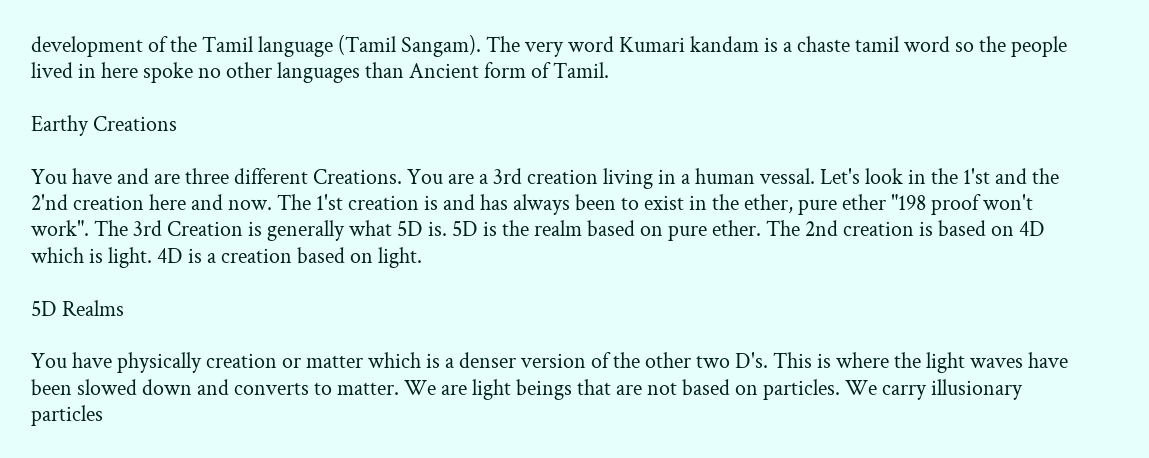development of the Tamil language (Tamil Sangam). The very word Kumari kandam is a chaste tamil word so the people lived in here spoke no other languages than Ancient form of Tamil.

Earthy Creations

You have and are three different Creations. You are a 3rd creation living in a human vessal. Let's look in the 1'st and the 2'nd creation here and now. The 1'st creation is and has always been to exist in the ether, pure ether "198 proof won't work". The 3rd Creation is generally what 5D is. 5D is the realm based on pure ether. The 2nd creation is based on 4D which is light. 4D is a creation based on light.

5D Realms

You have physically creation or matter which is a denser version of the other two D's. This is where the light waves have been slowed down and converts to matter. We are light beings that are not based on particles. We carry illusionary particles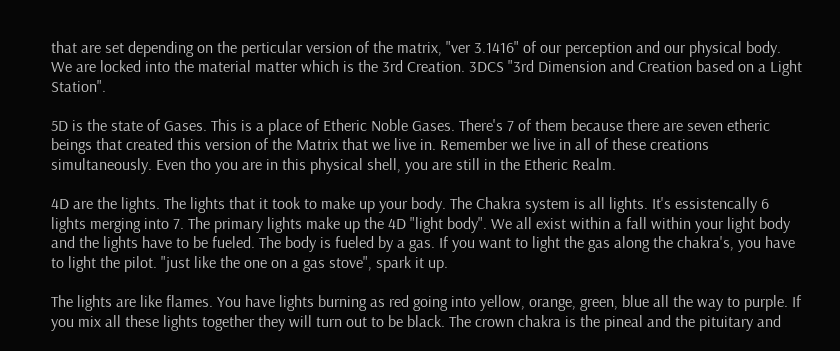that are set depending on the perticular version of the matrix, "ver 3.1416" of our perception and our physical body. We are locked into the material matter which is the 3rd Creation. 3DCS "3rd Dimension and Creation based on a Light Station".

5D is the state of Gases. This is a place of Etheric Noble Gases. There's 7 of them because there are seven etheric beings that created this version of the Matrix that we live in. Remember we live in all of these creations simultaneously. Even tho you are in this physical shell, you are still in the Etheric Realm.

4D are the lights. The lights that it took to make up your body. The Chakra system is all lights. It's essistencally 6 lights merging into 7. The primary lights make up the 4D "light body". We all exist within a fall within your light body and the lights have to be fueled. The body is fueled by a gas. If you want to light the gas along the chakra's, you have to light the pilot. "just like the one on a gas stove", spark it up.

The lights are like flames. You have lights burning as red going into yellow, orange, green, blue all the way to purple. If you mix all these lights together they will turn out to be black. The crown chakra is the pineal and the pituitary and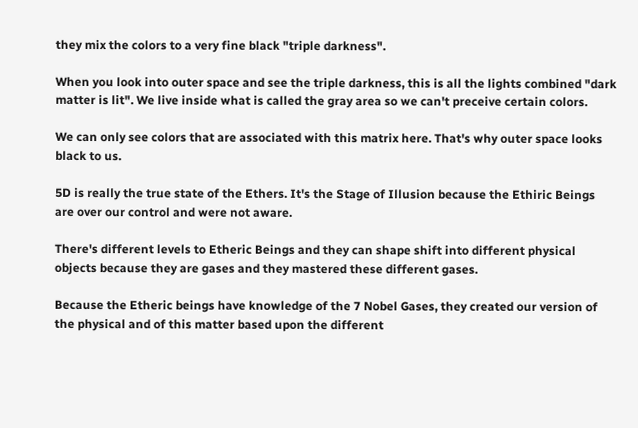they mix the colors to a very fine black "triple darkness".

When you look into outer space and see the triple darkness, this is all the lights combined "dark matter is lit". We live inside what is called the gray area so we can't preceive certain colors.

We can only see colors that are associated with this matrix here. That's why outer space looks black to us.

5D is really the true state of the Ethers. It's the Stage of Illusion because the Ethiric Beings are over our control and were not aware.

There's different levels to Etheric Beings and they can shape shift into different physical objects because they are gases and they mastered these different gases.

Because the Etheric beings have knowledge of the 7 Nobel Gases, they created our version of the physical and of this matter based upon the different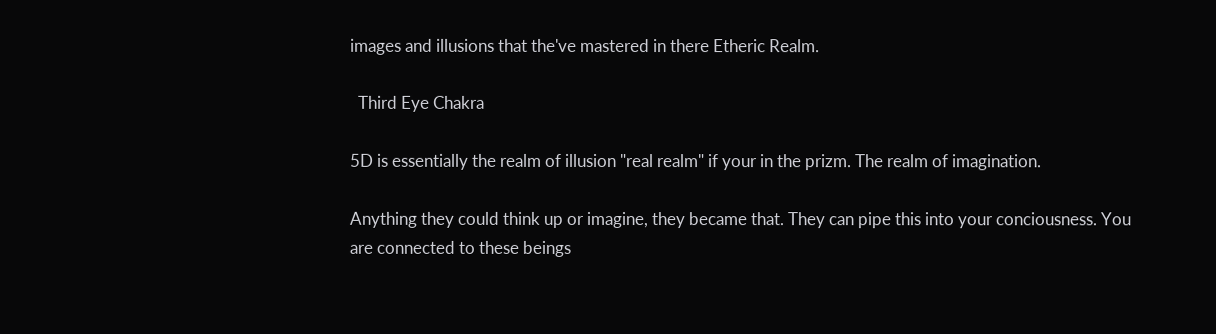images and illusions that the've mastered in there Etheric Realm.

  Third Eye Chakra

5D is essentially the realm of illusion "real realm" if your in the prizm. The realm of imagination.

Anything they could think up or imagine, they became that. They can pipe this into your conciousness. You are connected to these beings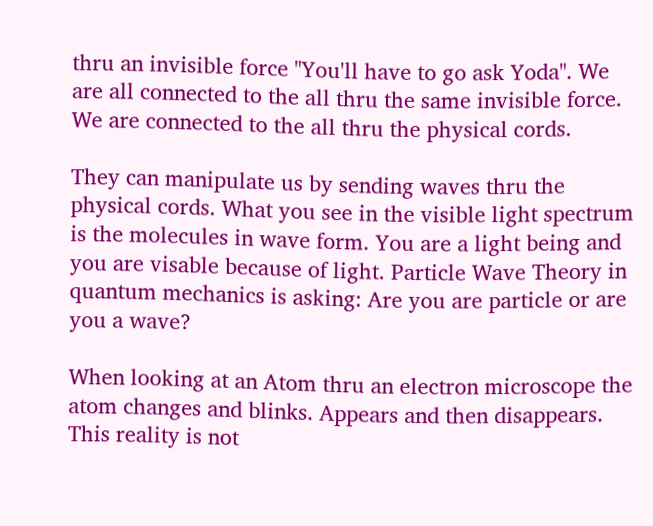thru an invisible force "You'll have to go ask Yoda". We are all connected to the all thru the same invisible force. We are connected to the all thru the physical cords.

They can manipulate us by sending waves thru the physical cords. What you see in the visible light spectrum is the molecules in wave form. You are a light being and you are visable because of light. Particle Wave Theory in quantum mechanics is asking: Are you are particle or are you a wave?

When looking at an Atom thru an electron microscope the atom changes and blinks. Appears and then disappears. This reality is not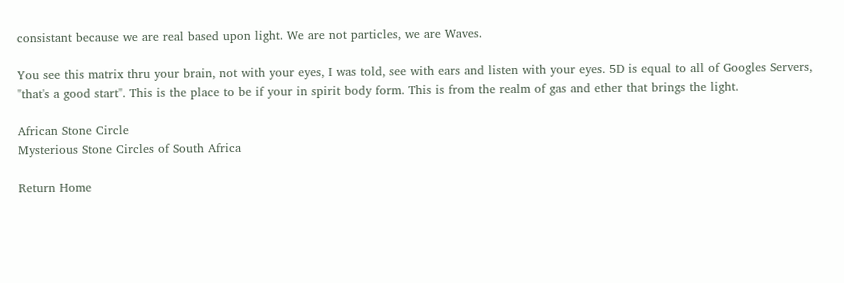consistant because we are real based upon light. We are not particles, we are Waves.

You see this matrix thru your brain, not with your eyes, I was told, see with ears and listen with your eyes. 5D is equal to all of Googles Servers, "that's a good start". This is the place to be if your in spirit body form. This is from the realm of gas and ether that brings the light.

African Stone Circle
Mysterious Stone Circles of South Africa

Return Home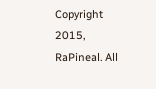Copyright 2015, RaPineal. All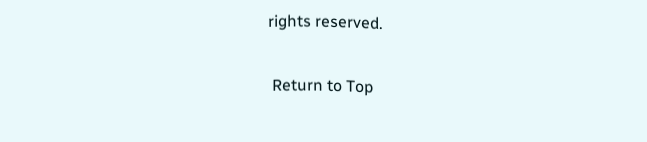rights reserved.

 Return to Top